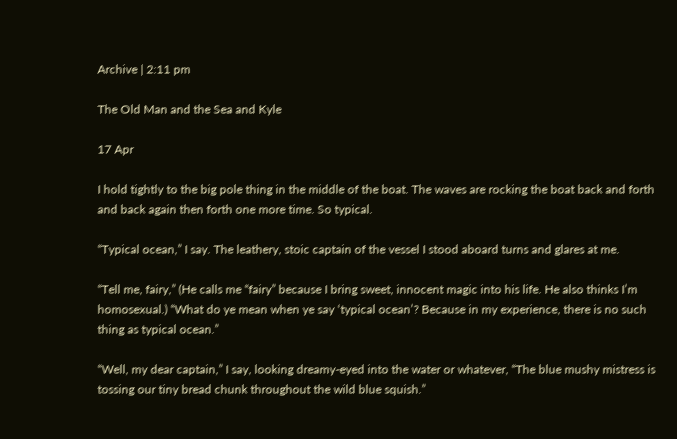Archive | 2:11 pm

The Old Man and the Sea and Kyle

17 Apr

I hold tightly to the big pole thing in the middle of the boat. The waves are rocking the boat back and forth and back again then forth one more time. So typical.

“Typical ocean,” I say. The leathery, stoic captain of the vessel I stood aboard turns and glares at me.

“Tell me, fairy,” (He calls me “fairy” because I bring sweet, innocent magic into his life. He also thinks I’m homosexual.) “What do ye mean when ye say ‘typical ocean’? Because in my experience, there is no such thing as typical ocean.”

“Well, my dear captain,” I say, looking dreamy-eyed into the water or whatever, “The blue mushy mistress is tossing our tiny bread chunk throughout the wild blue squish.”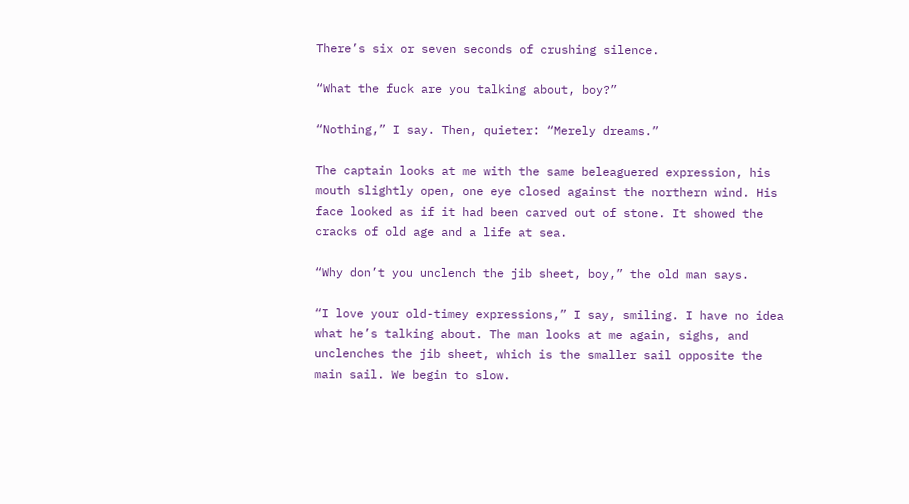There’s six or seven seconds of crushing silence.

“What the fuck are you talking about, boy?”

“Nothing,” I say. Then, quieter: “Merely dreams.”

The captain looks at me with the same beleaguered expression, his mouth slightly open, one eye closed against the northern wind. His face looked as if it had been carved out of stone. It showed the cracks of old age and a life at sea.

“Why don’t you unclench the jib sheet, boy,” the old man says.

“I love your old-timey expressions,” I say, smiling. I have no idea what he’s talking about. The man looks at me again, sighs, and unclenches the jib sheet, which is the smaller sail opposite the main sail. We begin to slow.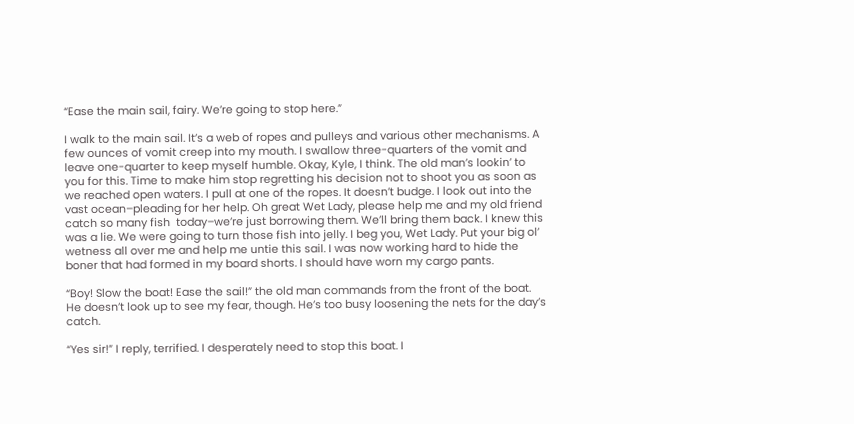“Ease the main sail, fairy. We’re going to stop here.”

I walk to the main sail. It’s a web of ropes and pulleys and various other mechanisms. A few ounces of vomit creep into my mouth. I swallow three-quarters of the vomit and leave one-quarter to keep myself humble. Okay, Kyle, I think. The old man’s lookin’ to you for this. Time to make him stop regretting his decision not to shoot you as soon as we reached open waters. I pull at one of the ropes. It doesn’t budge. I look out into the vast ocean–pleading for her help. Oh great Wet Lady, please help me and my old friend catch so many fish  today–we’re just borrowing them. We’ll bring them back. I knew this was a lie. We were going to turn those fish into jelly. I beg you, Wet Lady. Put your big ol’ wetness all over me and help me untie this sail. I was now working hard to hide the boner that had formed in my board shorts. I should have worn my cargo pants.

“Boy! Slow the boat! Ease the sail!” the old man commands from the front of the boat. He doesn’t look up to see my fear, though. He’s too busy loosening the nets for the day’s catch.

“Yes sir!” I reply, terrified. I desperately need to stop this boat. I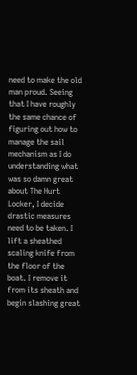need to make the old man proud. Seeing that I have roughly the same chance of figuring out how to manage the sail mechanism as I do understanding what was so damn great about The Hurt Locker, I decide drastic measures need to be taken. I lift a sheathed scaling knife from the floor of the boat. I remove it from its sheath and begin slashing great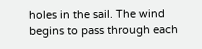holes in the sail. The wind begins to pass through each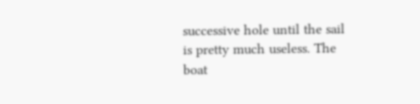successive hole until the sail is pretty much useless. The boat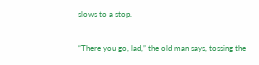slows to a stop.

“There you go, lad,” the old man says, tossing the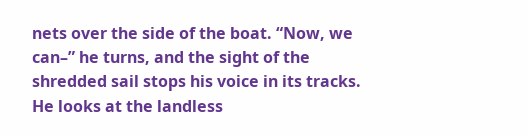nets over the side of the boat. “Now, we can–” he turns, and the sight of the shredded sail stops his voice in its tracks. He looks at the landless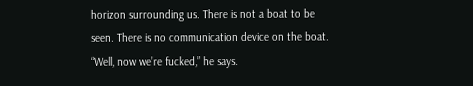horizon surrounding us. There is not a boat to be seen. There is no communication device on the boat. “Well, now we’re fucked,” he says.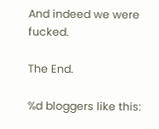And indeed we were fucked.

The End.

%d bloggers like this: